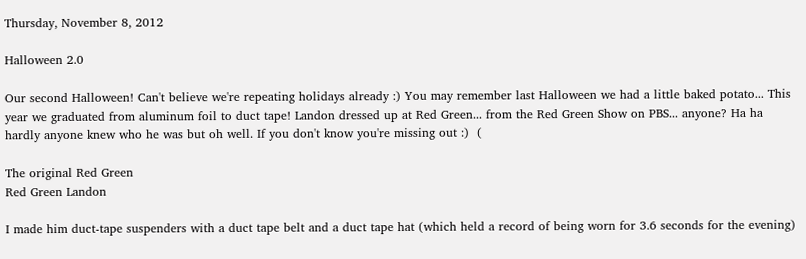Thursday, November 8, 2012

Halloween 2.0

Our second Halloween! Can't believe we're repeating holidays already :) You may remember last Halloween we had a little baked potato... This year we graduated from aluminum foil to duct tape! Landon dressed up at Red Green... from the Red Green Show on PBS... anyone? Ha ha hardly anyone knew who he was but oh well. If you don't know you're missing out :)  (

The original Red Green
Red Green Landon

I made him duct-tape suspenders with a duct tape belt and a duct tape hat (which held a record of being worn for 3.6 seconds for the evening)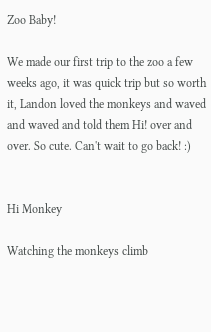Zoo Baby!

We made our first trip to the zoo a few weeks ago, it was quick trip but so worth it, Landon loved the monkeys and waved and waved and told them Hi! over and over. So cute. Can't wait to go back! :)


Hi Monkey

Watching the monkeys climb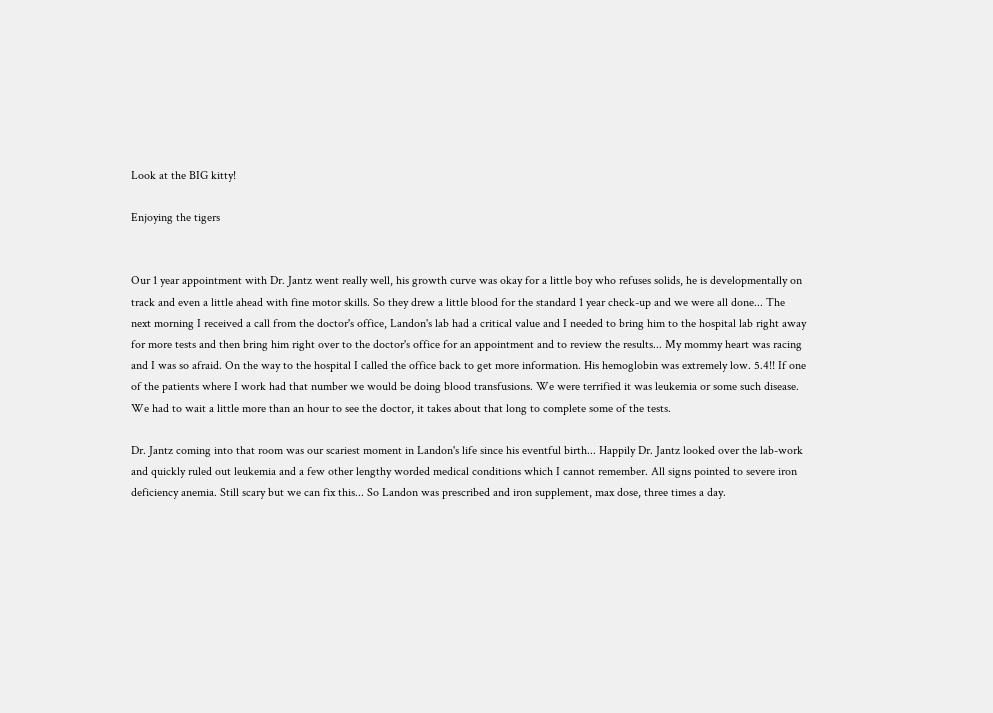Look at the BIG kitty!

Enjoying the tigers


Our 1 year appointment with Dr. Jantz went really well, his growth curve was okay for a little boy who refuses solids, he is developmentally on track and even a little ahead with fine motor skills. So they drew a little blood for the standard 1 year check-up and we were all done... The next morning I received a call from the doctor's office, Landon's lab had a critical value and I needed to bring him to the hospital lab right away for more tests and then bring him right over to the doctor's office for an appointment and to review the results... My mommy heart was racing and I was so afraid. On the way to the hospital I called the office back to get more information. His hemoglobin was extremely low. 5.4!! If one of the patients where I work had that number we would be doing blood transfusions. We were terrified it was leukemia or some such disease. We had to wait a little more than an hour to see the doctor, it takes about that long to complete some of the tests.

Dr. Jantz coming into that room was our scariest moment in Landon's life since his eventful birth... Happily Dr. Jantz looked over the lab-work and quickly ruled out leukemia and a few other lengthy worded medical conditions which I cannot remember. All signs pointed to severe iron deficiency anemia. Still scary but we can fix this... So Landon was prescribed and iron supplement, max dose, three times a day.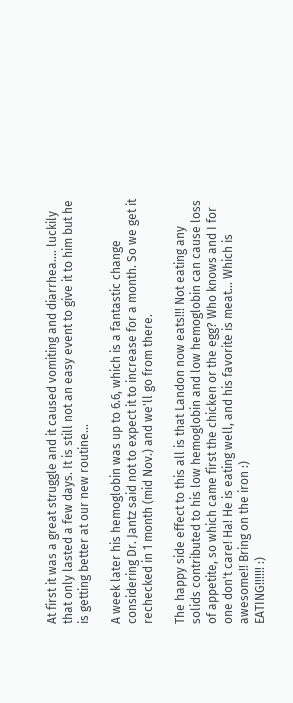At first it was a great struggle and it caused vomiting and diarrhea.... luckily that only lasted a few days. It is still not an easy event to give it to him but he is getting better at our new routine...

A week later his hemoglobin was up to 6.6, which is a fantastic change considering Dr. Jantz said not to expect it to increase for a month. So we get it rechecked in 1 month (mid Nov.) and we'll go from there.

The happy side effect to this all is that Landon now eats!!! Not eating any solids contributed to his low hemoglobin and low hemoglobin can cause loss of appetite, so which came first the chicken or the egg? Who knows and I for one don't care! Ha! He is eating well, and his favorite is meat... Which is awesome!! Bring on the iron :)
EATING!!!!!! :)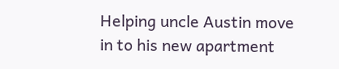Helping uncle Austin move in to his new apartment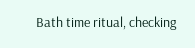Bath time ritual, checking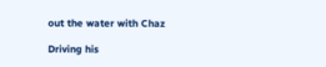out the water with Chaz

Driving his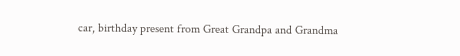car, birthday present from Great Grandpa and Grandma